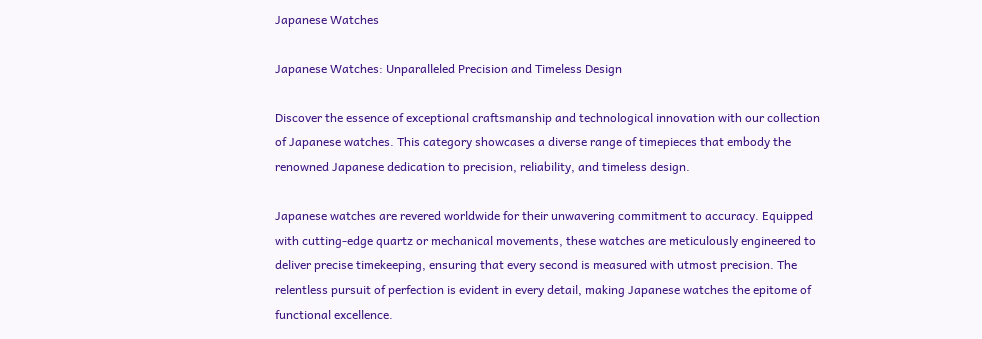Japanese Watches

Japanese Watches: Unparalleled Precision and Timeless Design

Discover the essence of exceptional craftsmanship and technological innovation with our collection of Japanese watches. This category showcases a diverse range of timepieces that embody the renowned Japanese dedication to precision, reliability, and timeless design.

Japanese watches are revered worldwide for their unwavering commitment to accuracy. Equipped with cutting-edge quartz or mechanical movements, these watches are meticulously engineered to deliver precise timekeeping, ensuring that every second is measured with utmost precision. The relentless pursuit of perfection is evident in every detail, making Japanese watches the epitome of functional excellence.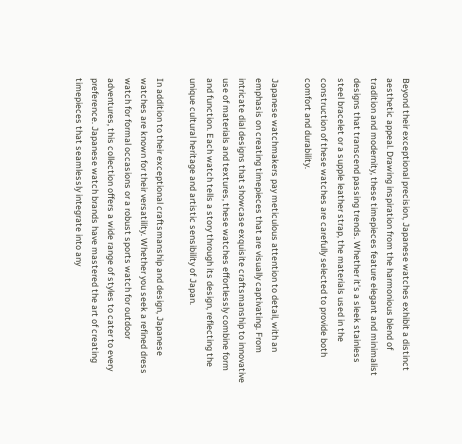Beyond their exceptional precision, Japanese watches exhibit a distinct aesthetic appeal. Drawing inspiration from the harmonious blend of tradition and modernity, these timepieces feature elegant and minimalist designs that transcend passing trends. Whether it’s a sleek stainless steel bracelet or a supple leather strap, the materials used in the construction of these watches are carefully selected to provide both comfort and durability.

Japanese watchmakers pay meticulous attention to detail, with an emphasis on creating timepieces that are visually captivating. From intricate dial designs that showcase exquisite craftsmanship to innovative use of materials and textures, these watches effortlessly combine form and function. Each watch tells a story through its design, reflecting the unique cultural heritage and artistic sensibility of Japan.

In addition to their exceptional craftsmanship and design, Japanese watches are known for their versatility. Whether you seek a refined dress watch for formal occasions or a robust sports watch for outdoor adventures, this collection offers a wide range of styles to cater to every preference. Japanese watch brands have mastered the art of creating timepieces that seamlessly integrate into any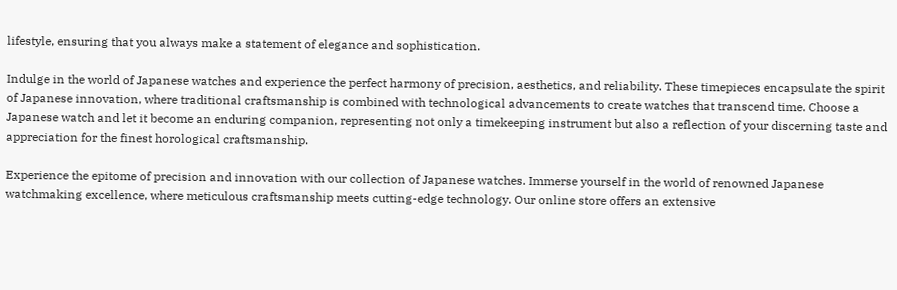lifestyle, ensuring that you always make a statement of elegance and sophistication.

Indulge in the world of Japanese watches and experience the perfect harmony of precision, aesthetics, and reliability. These timepieces encapsulate the spirit of Japanese innovation, where traditional craftsmanship is combined with technological advancements to create watches that transcend time. Choose a Japanese watch and let it become an enduring companion, representing not only a timekeeping instrument but also a reflection of your discerning taste and appreciation for the finest horological craftsmanship.

Experience the epitome of precision and innovation with our collection of Japanese watches. Immerse yourself in the world of renowned Japanese watchmaking excellence, where meticulous craftsmanship meets cutting-edge technology. Our online store offers an extensive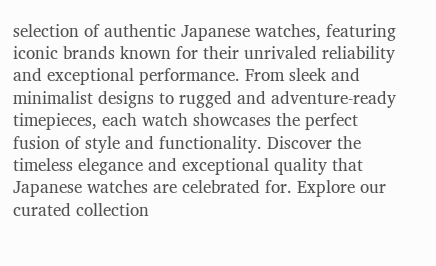selection of authentic Japanese watches, featuring iconic brands known for their unrivaled reliability and exceptional performance. From sleek and minimalist designs to rugged and adventure-ready timepieces, each watch showcases the perfect fusion of style and functionality. Discover the timeless elegance and exceptional quality that Japanese watches are celebrated for. Explore our curated collection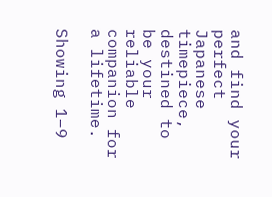and find your perfect Japanese timepiece, destined to be your reliable companion for a lifetime.

Showing 1–9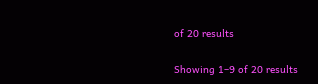of 20 results

Showing 1–9 of 20 results